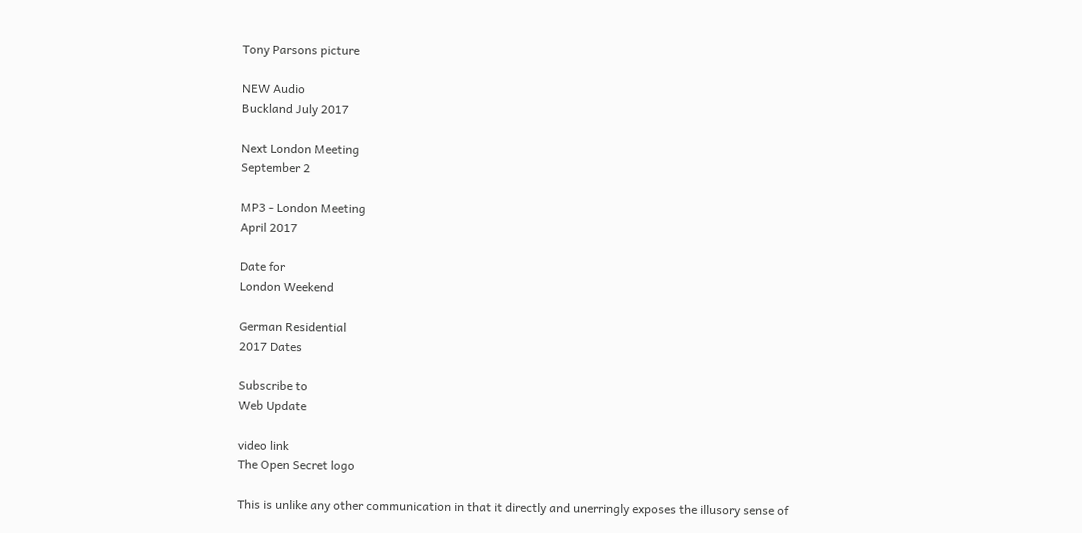Tony Parsons picture

NEW Audio
Buckland July 2017

Next London Meeting
September 2

MP3 - London Meeting
April 2017

Date for
London Weekend

German Residential
2017 Dates

Subscribe to
Web Update

video link
The Open Secret logo

This is unlike any other communication in that it directly and unerringly exposes the illusory sense of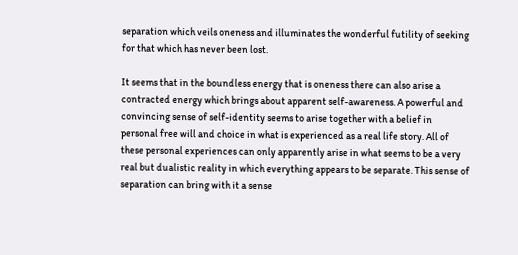separation which veils oneness and illuminates the wonderful futility of seeking for that which has never been lost.

It seems that in the boundless energy that is oneness there can also arise a contracted energy which brings about apparent self-awareness. A powerful and convincing sense of self-identity seems to arise together with a belief in personal free will and choice in what is experienced as a real life story. All of these personal experiences can only apparently arise in what seems to be a very real but dualistic reality in which everything appears to be separate. This sense of separation can bring with it a sense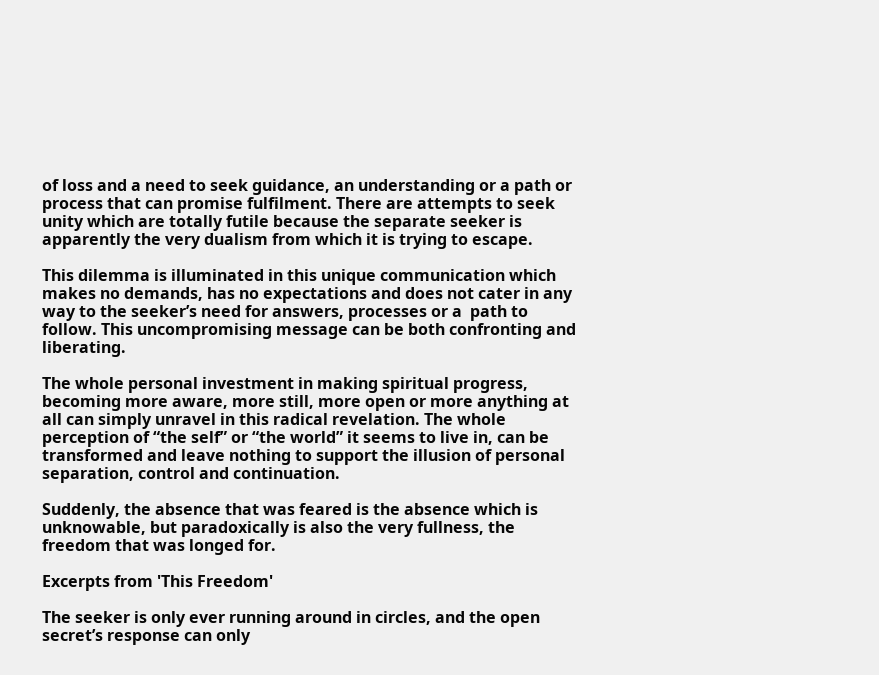of loss and a need to seek guidance, an understanding or a path or process that can promise fulfilment. There are attempts to seek unity which are totally futile because the separate seeker is apparently the very dualism from which it is trying to escape.

This dilemma is illuminated in this unique communication which makes no demands, has no expectations and does not cater in any way to the seeker’s need for answers, processes or a  path to follow. This uncompromising message can be both confronting and liberating.

The whole personal investment in making spiritual progress, becoming more aware, more still, more open or more anything at all can simply unravel in this radical revelation. The whole perception of “the self” or “the world” it seems to live in, can be transformed and leave nothing to support the illusion of personal separation, control and continuation.

Suddenly, the absence that was feared is the absence which is unknowable, but paradoxically is also the very fullness, the freedom that was longed for.

Excerpts from 'This Freedom'

The seeker is only ever running around in circles, and the open secret’s response can only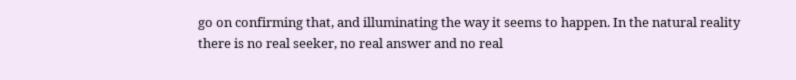go on confirming that, and illuminating the way it seems to happen. In the natural reality there is no real seeker, no real answer and no real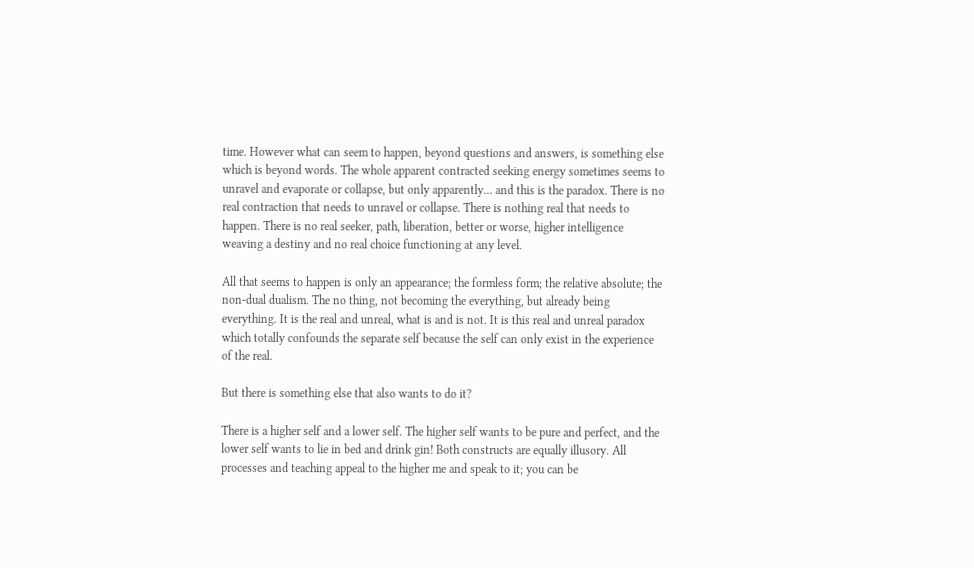time. However what can seem to happen, beyond questions and answers, is something else which is beyond words. The whole apparent contracted seeking energy sometimes seems to unravel and evaporate or collapse, but only apparently… and this is the paradox. There is no real contraction that needs to unravel or collapse. There is nothing real that needs to happen. There is no real seeker, path, liberation, better or worse, higher intelligence weaving a destiny and no real choice functioning at any level.

All that seems to happen is only an appearance; the formless form; the relative absolute; the non-dual dualism. The no thing, not becoming the everything, but already being everything. It is the real and unreal, what is and is not. It is this real and unreal paradox which totally confounds the separate self because the self can only exist in the experience of the real.

But there is something else that also wants to do it?

There is a higher self and a lower self. The higher self wants to be pure and perfect, and the lower self wants to lie in bed and drink gin! Both constructs are equally illusory. All processes and teaching appeal to the higher me and speak to it; you can be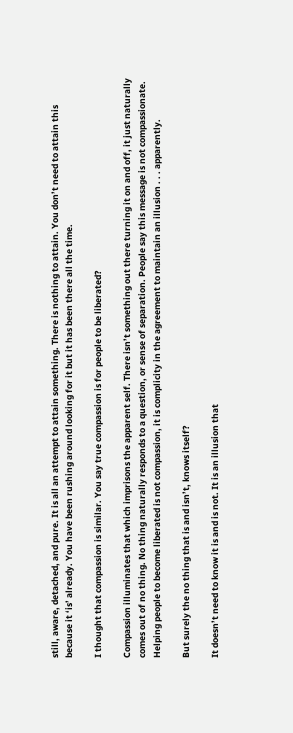still, aware, detached, and pure. It is all an attempt to attain something. There is nothing to attain. You don’t need to attain this because it ‘is’ already. You have been rushing around looking for it but it has been there all the time.

I thought that compassion is similar. You say true compassion is for people to be liberated?

Compassion illuminates that which imprisons the apparent self. There isn’t something out there turning it on and off, it just naturally comes out of no thing. No thing naturally responds to a question, or sense of separation. People say this message is not compassionate. Helping people to become liberated is not compassion, it is complicity in the agreement to maintain an illusion . . . apparently.

But surely the no thing that is and isn’t, knows itself?

It doesn’t need to know it is and is not. It is an illusion that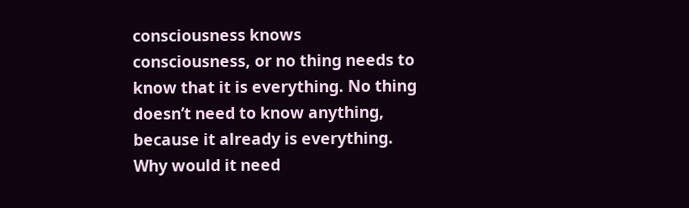consciousness knows consciousness, or no thing needs to know that it is everything. No thing doesn’t need to know anything, because it already is everything. Why would it need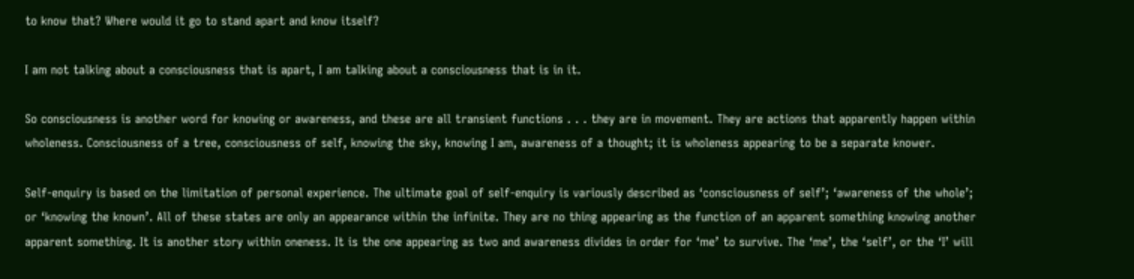to know that? Where would it go to stand apart and know itself?

I am not talking about a consciousness that is apart, I am talking about a consciousness that is in it.

So consciousness is another word for knowing or awareness, and these are all transient functions . . . they are in movement. They are actions that apparently happen within wholeness. Consciousness of a tree, consciousness of self, knowing the sky, knowing I am, awareness of a thought; it is wholeness appearing to be a separate knower.

Self-enquiry is based on the limitation of personal experience. The ultimate goal of self-enquiry is variously described as ‘consciousness of self’; ‘awareness of the whole’; or ‘knowing the known’. All of these states are only an appearance within the infinite. They are no thing appearing as the function of an apparent something knowing another apparent something. It is another story within oneness. It is the one appearing as two and awareness divides in order for ‘me’ to survive. The ‘me’, the ‘self’, or the ‘I’ will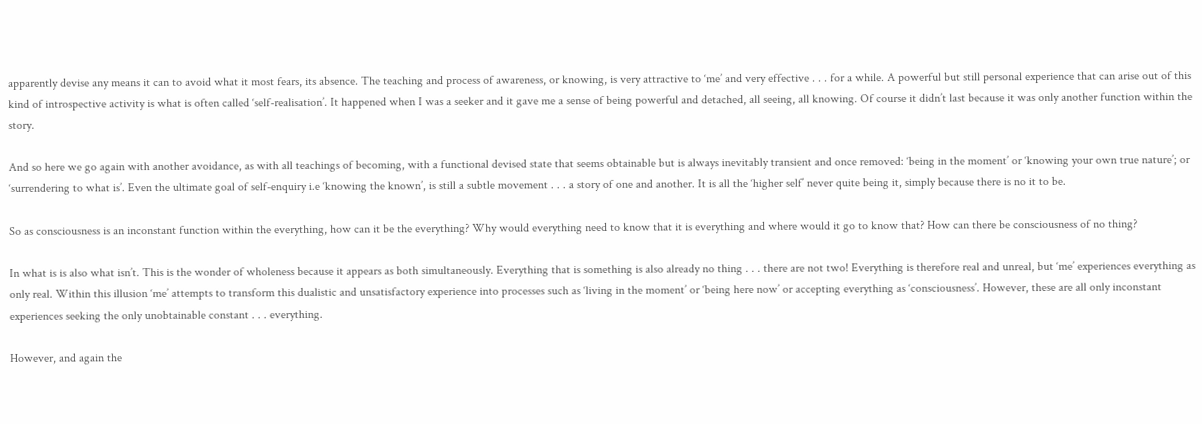apparently devise any means it can to avoid what it most fears, its absence. The teaching and process of awareness, or knowing, is very attractive to ‘me’ and very effective . . . for a while. A powerful but still personal experience that can arise out of this kind of introspective activity is what is often called ‘self-realisation’. It happened when I was a seeker and it gave me a sense of being powerful and detached, all seeing, all knowing. Of course it didn’t last because it was only another function within the story.

And so here we go again with another avoidance, as with all teachings of becoming, with a functional devised state that seems obtainable but is always inevitably transient and once removed: ‘being in the moment’ or ‘knowing your own true nature’; or ‘surrendering to what is’. Even the ultimate goal of self-enquiry i.e ‘knowing the known’, is still a subtle movement . . . a story of one and another. It is all the ‘higher self’ never quite being it, simply because there is no it to be.

So as consciousness is an inconstant function within the everything, how can it be the everything? Why would everything need to know that it is everything and where would it go to know that? How can there be consciousness of no thing?

In what is is also what isn’t. This is the wonder of wholeness because it appears as both simultaneously. Everything that is something is also already no thing . . . there are not two! Everything is therefore real and unreal, but ‘me’ experiences everything as only real. Within this illusion ‘me’ attempts to transform this dualistic and unsatisfactory experience into processes such as ‘living in the moment’ or ‘being here now’ or accepting everything as ‘consciousness’. However, these are all only inconstant experiences seeking the only unobtainable constant . . . everything.

However, and again the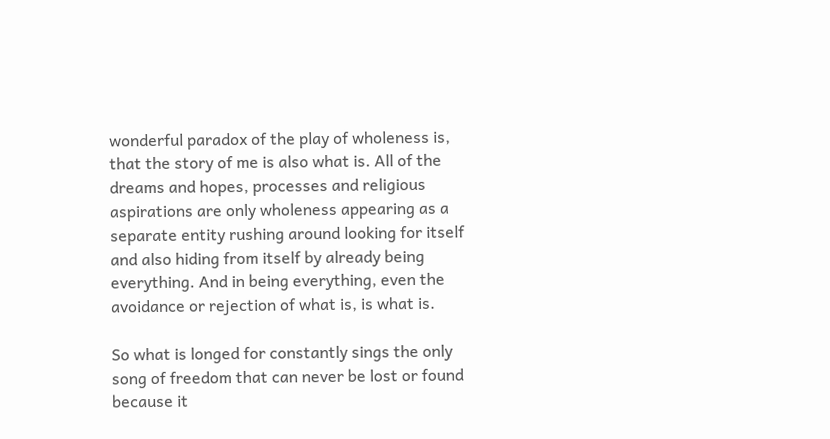wonderful paradox of the play of wholeness is, that the story of me is also what is. All of the dreams and hopes, processes and religious aspirations are only wholeness appearing as a separate entity rushing around looking for itself and also hiding from itself by already being everything. And in being everything, even the avoidance or rejection of what is, is what is.

So what is longed for constantly sings the only song of freedom that can never be lost or found because it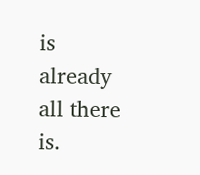is already all there is.